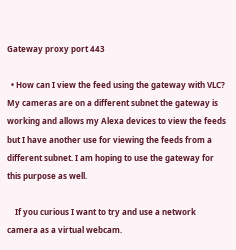Gateway proxy port 443

  • How can I view the feed using the gateway with VLC? My cameras are on a different subnet the gateway is working and allows my Alexa devices to view the feeds but I have another use for viewing the feeds from a different subnet. I am hoping to use the gateway for this purpose as well.

    If you curious I want to try and use a network camera as a virtual webcam.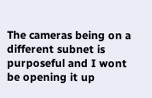The cameras being on a different subnet is purposeful and I wont be opening it up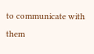to communicate with them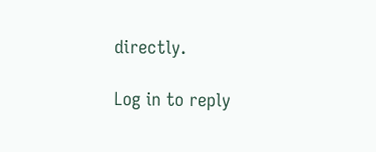directly.

Log in to reply